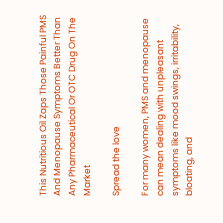This Nutritious Oil Zaps Those Painful PMS And Menopause Symptoms Better Than Any Pharmaceutical Or OTC Drug On The Market

Spread the love

For many women, PMS and menopause can mean dealing with unpleasant symptoms like mood swings, irritability, bloating, and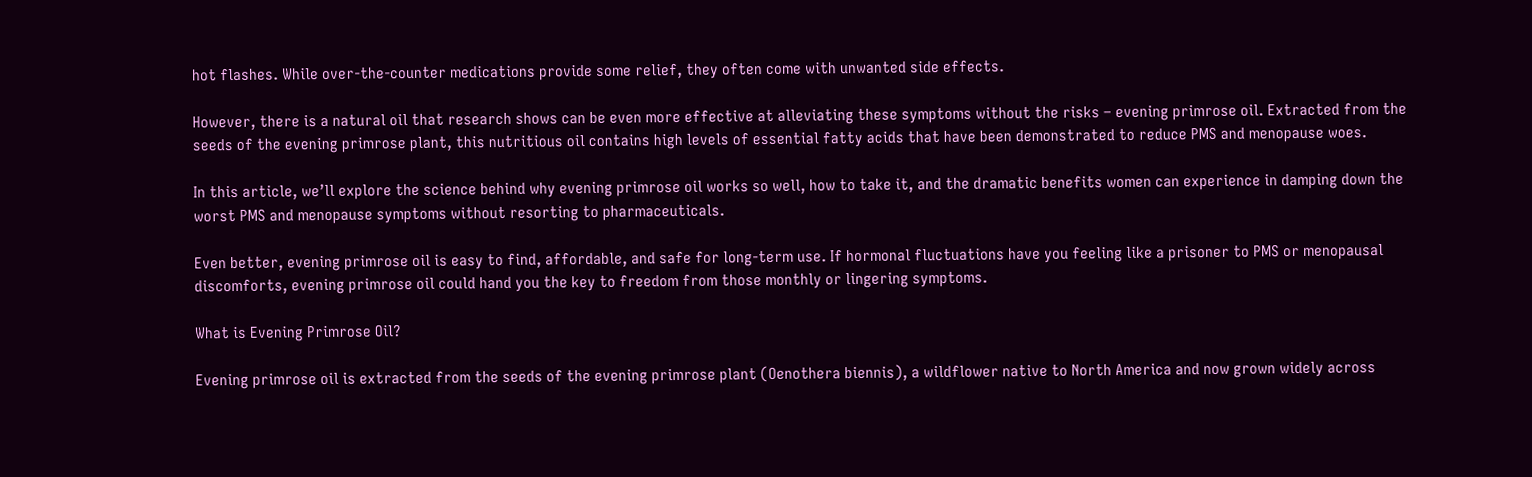hot flashes. While over-the-counter medications provide some relief, they often come with unwanted side effects.

However, there is a natural oil that research shows can be even more effective at alleviating these symptoms without the risks – evening primrose oil. Extracted from the seeds of the evening primrose plant, this nutritious oil contains high levels of essential fatty acids that have been demonstrated to reduce PMS and menopause woes.

In this article, we’ll explore the science behind why evening primrose oil works so well, how to take it, and the dramatic benefits women can experience in damping down the worst PMS and menopause symptoms without resorting to pharmaceuticals.

Even better, evening primrose oil is easy to find, affordable, and safe for long-term use. If hormonal fluctuations have you feeling like a prisoner to PMS or menopausal discomforts, evening primrose oil could hand you the key to freedom from those monthly or lingering symptoms.

What is Evening Primrose Oil?

Evening primrose oil is extracted from the seeds of the evening primrose plant (Oenothera biennis), a wildflower native to North America and now grown widely across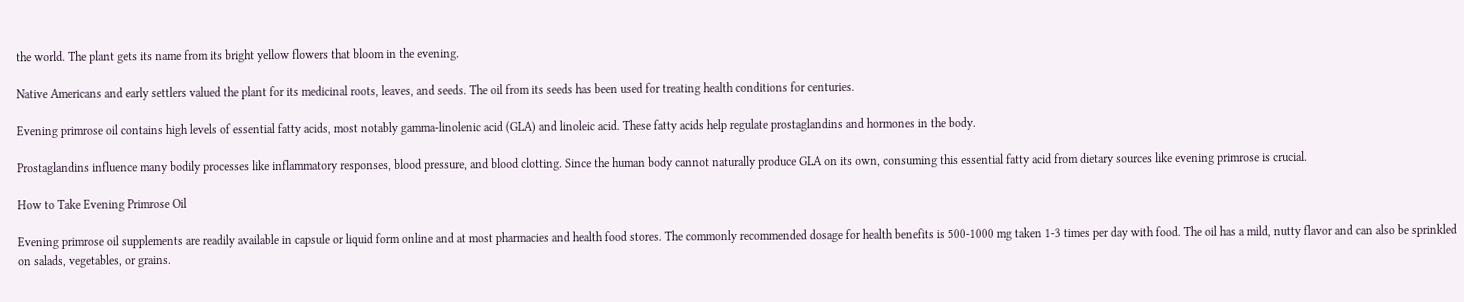the world. The plant gets its name from its bright yellow flowers that bloom in the evening.

Native Americans and early settlers valued the plant for its medicinal roots, leaves, and seeds. The oil from its seeds has been used for treating health conditions for centuries.

Evening primrose oil contains high levels of essential fatty acids, most notably gamma-linolenic acid (GLA) and linoleic acid. These fatty acids help regulate prostaglandins and hormones in the body.

Prostaglandins influence many bodily processes like inflammatory responses, blood pressure, and blood clotting. Since the human body cannot naturally produce GLA on its own, consuming this essential fatty acid from dietary sources like evening primrose is crucial.

How to Take Evening Primrose Oil

Evening primrose oil supplements are readily available in capsule or liquid form online and at most pharmacies and health food stores. The commonly recommended dosage for health benefits is 500-1000 mg taken 1-3 times per day with food. The oil has a mild, nutty flavor and can also be sprinkled on salads, vegetables, or grains.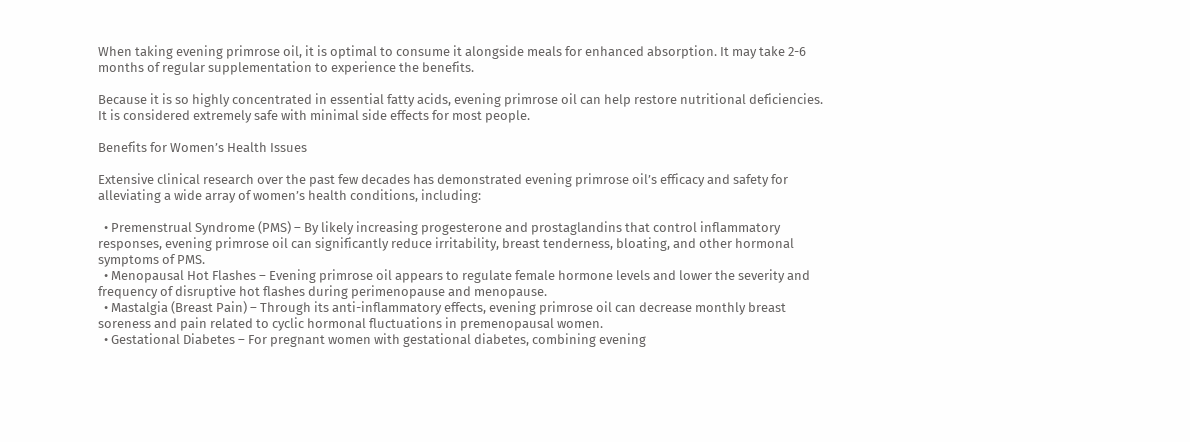When taking evening primrose oil, it is optimal to consume it alongside meals for enhanced absorption. It may take 2-6 months of regular supplementation to experience the benefits.

Because it is so highly concentrated in essential fatty acids, evening primrose oil can help restore nutritional deficiencies. It is considered extremely safe with minimal side effects for most people.

Benefits for Women’s Health Issues

Extensive clinical research over the past few decades has demonstrated evening primrose oil’s efficacy and safety for alleviating a wide array of women’s health conditions, including:

  • Premenstrual Syndrome (PMS) – By likely increasing progesterone and prostaglandins that control inflammatory responses, evening primrose oil can significantly reduce irritability, breast tenderness, bloating, and other hormonal symptoms of PMS.
  • Menopausal Hot Flashes – Evening primrose oil appears to regulate female hormone levels and lower the severity and frequency of disruptive hot flashes during perimenopause and menopause.
  • Mastalgia (Breast Pain) – Through its anti-inflammatory effects, evening primrose oil can decrease monthly breast soreness and pain related to cyclic hormonal fluctuations in premenopausal women.
  • Gestational Diabetes – For pregnant women with gestational diabetes, combining evening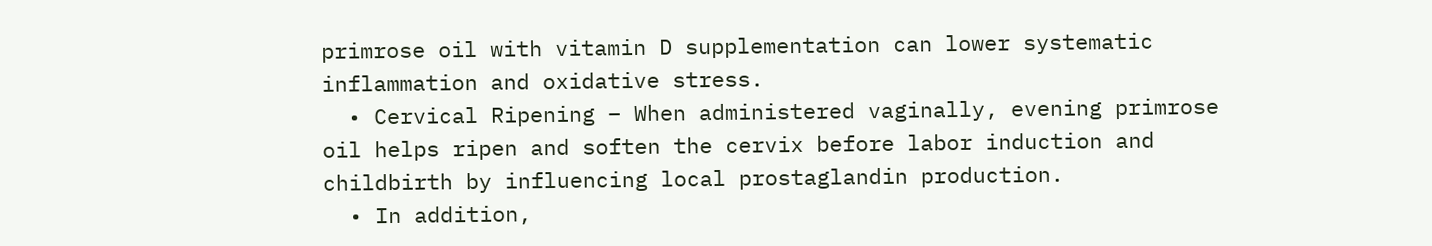primrose oil with vitamin D supplementation can lower systematic inflammation and oxidative stress.
  • Cervical Ripening – When administered vaginally, evening primrose oil helps ripen and soften the cervix before labor induction and childbirth by influencing local prostaglandin production.
  • In addition,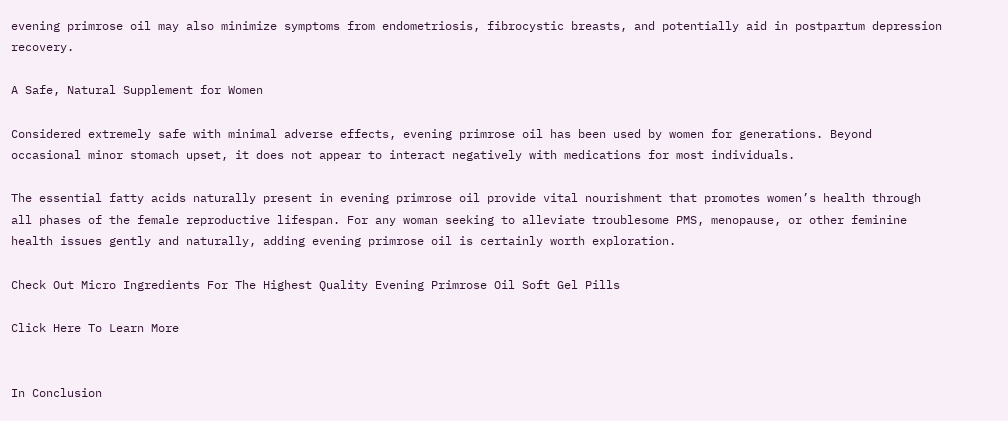evening primrose oil may also minimize symptoms from endometriosis, fibrocystic breasts, and potentially aid in postpartum depression recovery.

A Safe, Natural Supplement for Women

Considered extremely safe with minimal adverse effects, evening primrose oil has been used by women for generations. Beyond occasional minor stomach upset, it does not appear to interact negatively with medications for most individuals.

The essential fatty acids naturally present in evening primrose oil provide vital nourishment that promotes women’s health through all phases of the female reproductive lifespan. For any woman seeking to alleviate troublesome PMS, menopause, or other feminine health issues gently and naturally, adding evening primrose oil is certainly worth exploration.

Check Out Micro Ingredients For The Highest Quality Evening Primrose Oil Soft Gel Pills

Click Here To Learn More


In Conclusion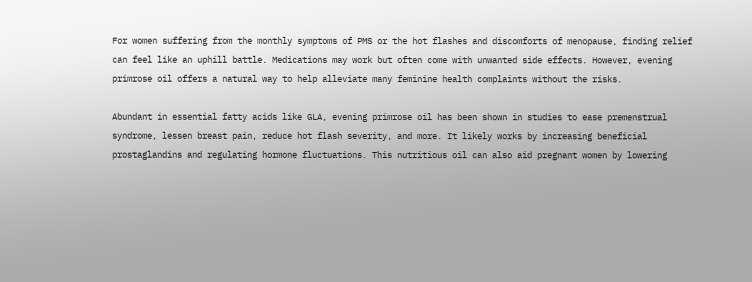For women suffering from the monthly symptoms of PMS or the hot flashes and discomforts of menopause, finding relief can feel like an uphill battle. Medications may work but often come with unwanted side effects. However, evening primrose oil offers a natural way to help alleviate many feminine health complaints without the risks.

Abundant in essential fatty acids like GLA, evening primrose oil has been shown in studies to ease premenstrual syndrome, lessen breast pain, reduce hot flash severity, and more. It likely works by increasing beneficial prostaglandins and regulating hormone fluctuations. This nutritious oil can also aid pregnant women by lowering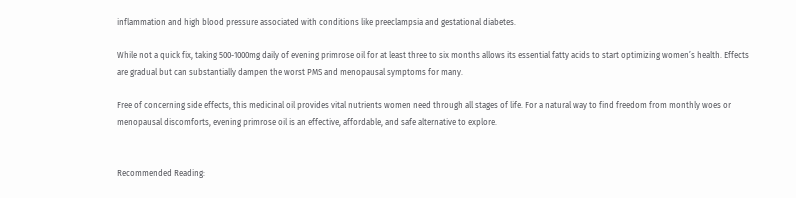inflammation and high blood pressure associated with conditions like preeclampsia and gestational diabetes.

While not a quick fix, taking 500-1000mg daily of evening primrose oil for at least three to six months allows its essential fatty acids to start optimizing women’s health. Effects are gradual but can substantially dampen the worst PMS and menopausal symptoms for many.

Free of concerning side effects, this medicinal oil provides vital nutrients women need through all stages of life. For a natural way to find freedom from monthly woes or menopausal discomforts, evening primrose oil is an effective, affordable, and safe alternative to explore.


Recommended Reading: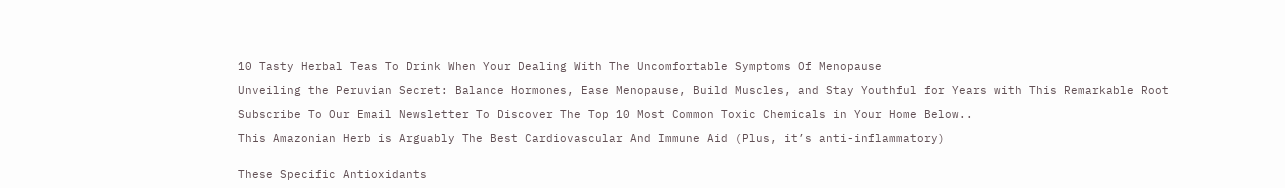10 Tasty Herbal Teas To Drink When Your Dealing With The Uncomfortable Symptoms Of Menopause

Unveiling the Peruvian Secret: Balance Hormones, Ease Menopause, Build Muscles, and Stay Youthful for Years with This Remarkable Root

Subscribe To Our Email Newsletter To Discover The Top 10 Most Common Toxic Chemicals in Your Home Below..

This Amazonian Herb is Arguably The Best Cardiovascular And Immune Aid (Plus, it’s anti-inflammatory)


These Specific Antioxidants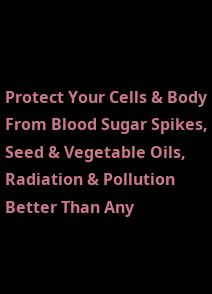Protect Your Cells & Body From Blood Sugar Spikes, Seed & Vegetable Oils, Radiation & Pollution Better Than Any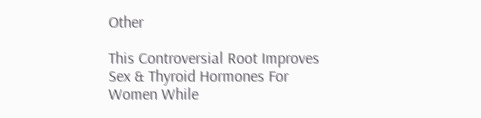Other

This Controversial Root Improves Sex & Thyroid Hormones For Women While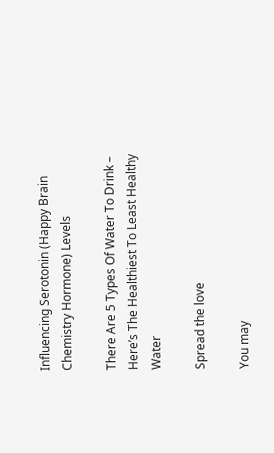Influencing Serotonin (Happy Brain Chemistry Hormone) Levels

There Are 5 Types Of Water To Drink – Here’s The Healthiest To Least Healthy Water

Spread the love

You may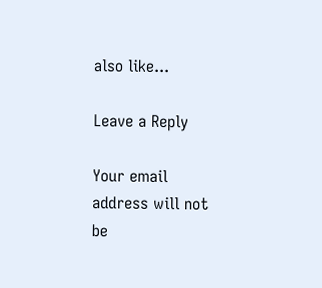also like...

Leave a Reply

Your email address will not be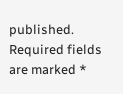published. Required fields are marked *